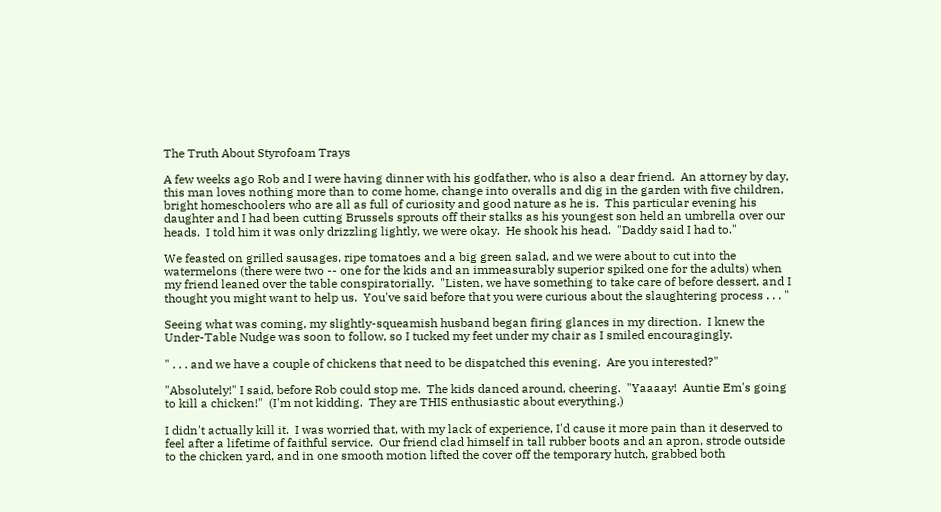The Truth About Styrofoam Trays

A few weeks ago Rob and I were having dinner with his godfather, who is also a dear friend.  An attorney by day, this man loves nothing more than to come home, change into overalls and dig in the garden with five children, bright homeschoolers who are all as full of curiosity and good nature as he is.  This particular evening his daughter and I had been cutting Brussels sprouts off their stalks as his youngest son held an umbrella over our heads.  I told him it was only drizzling lightly, we were okay.  He shook his head.  "Daddy said I had to."

We feasted on grilled sausages, ripe tomatoes and a big green salad, and we were about to cut into the watermelons (there were two -- one for the kids and an immeasurably superior spiked one for the adults) when my friend leaned over the table conspiratorially.  "Listen, we have something to take care of before dessert, and I thought you might want to help us.  You've said before that you were curious about the slaughtering process . . . "

Seeing what was coming, my slightly-squeamish husband began firing glances in my direction.  I knew the Under-Table Nudge was soon to follow, so I tucked my feet under my chair as I smiled encouragingly.

" . . . and we have a couple of chickens that need to be dispatched this evening.  Are you interested?"

"Absolutely!" I said, before Rob could stop me.  The kids danced around, cheering.  "Yaaaay!  Auntie Em's going to kill a chicken!"  (I'm not kidding.  They are THIS enthusiastic about everything.)

I didn't actually kill it.  I was worried that, with my lack of experience, I'd cause it more pain than it deserved to feel after a lifetime of faithful service.  Our friend clad himself in tall rubber boots and an apron, strode outside to the chicken yard, and in one smooth motion lifted the cover off the temporary hutch, grabbed both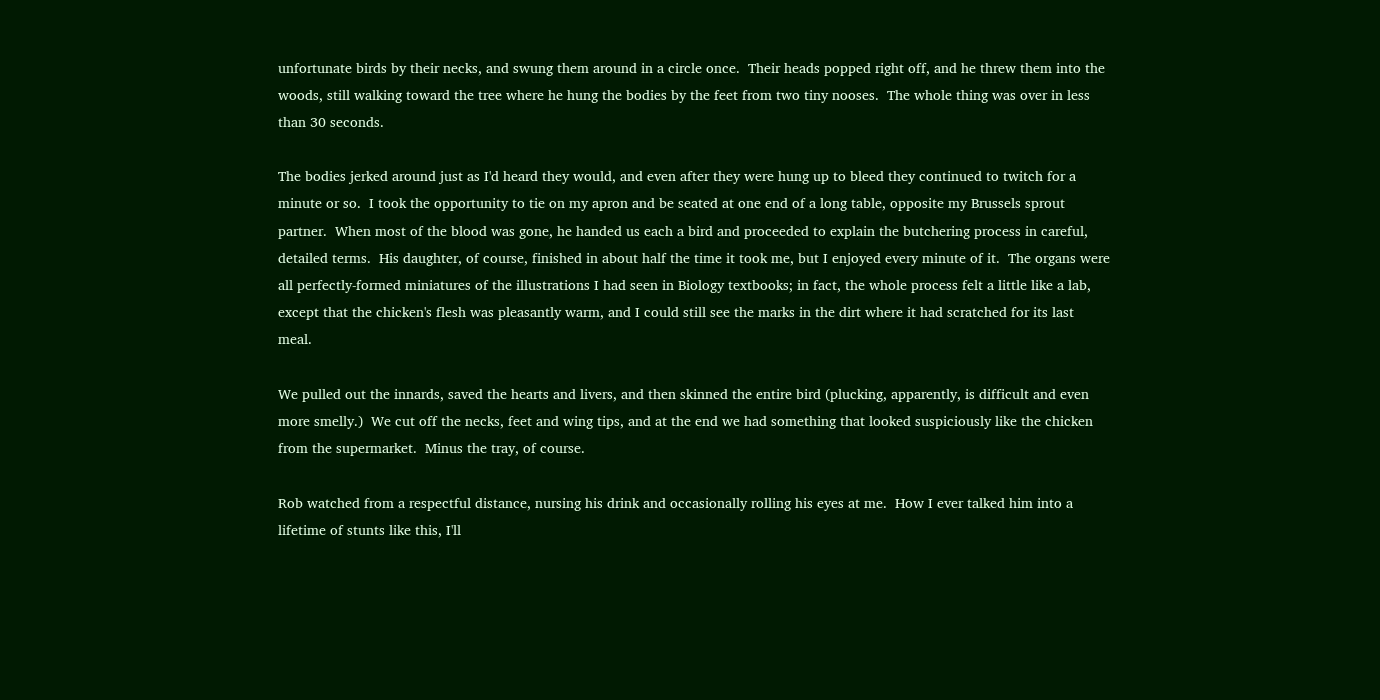unfortunate birds by their necks, and swung them around in a circle once.  Their heads popped right off, and he threw them into the woods, still walking toward the tree where he hung the bodies by the feet from two tiny nooses.  The whole thing was over in less than 30 seconds.

The bodies jerked around just as I'd heard they would, and even after they were hung up to bleed they continued to twitch for a minute or so.  I took the opportunity to tie on my apron and be seated at one end of a long table, opposite my Brussels sprout partner.  When most of the blood was gone, he handed us each a bird and proceeded to explain the butchering process in careful, detailed terms.  His daughter, of course, finished in about half the time it took me, but I enjoyed every minute of it.  The organs were all perfectly-formed miniatures of the illustrations I had seen in Biology textbooks; in fact, the whole process felt a little like a lab, except that the chicken's flesh was pleasantly warm, and I could still see the marks in the dirt where it had scratched for its last meal.

We pulled out the innards, saved the hearts and livers, and then skinned the entire bird (plucking, apparently, is difficult and even more smelly.)  We cut off the necks, feet and wing tips, and at the end we had something that looked suspiciously like the chicken from the supermarket.  Minus the tray, of course.

Rob watched from a respectful distance, nursing his drink and occasionally rolling his eyes at me.  How I ever talked him into a lifetime of stunts like this, I'll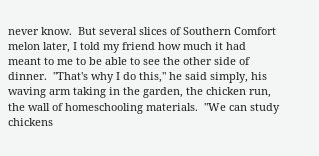never know.  But several slices of Southern Comfort melon later, I told my friend how much it had meant to me to be able to see the other side of dinner.  "That's why I do this," he said simply, his waving arm taking in the garden, the chicken run, the wall of homeschooling materials.  "We can study chickens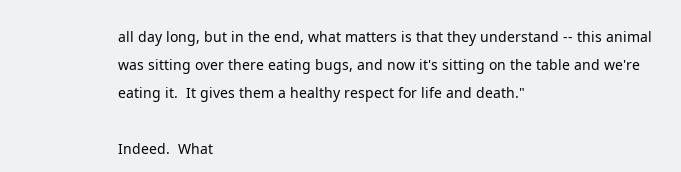all day long, but in the end, what matters is that they understand -- this animal was sitting over there eating bugs, and now it's sitting on the table and we're eating it.  It gives them a healthy respect for life and death."

Indeed.  What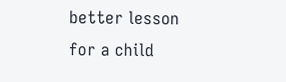better lesson for a child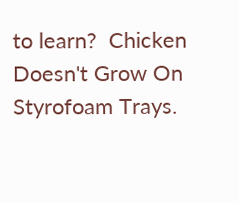to learn?  Chicken Doesn't Grow On Styrofoam Trays.